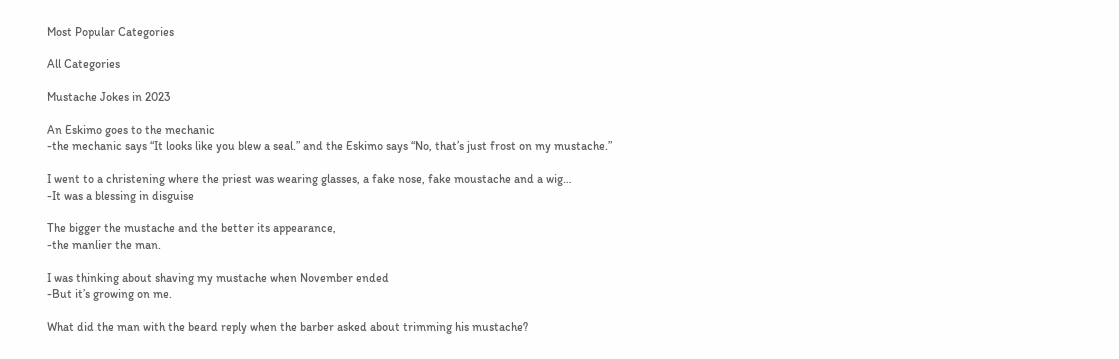Most Popular Categories

All Categories

Mustache Jokes in 2023

An Eskimo goes to the mechanic
-the mechanic says “It looks like you blew a seal.” and the Eskimo says “No, that’s just frost on my mustache.”

I went to a christening where the priest was wearing glasses, a fake nose, fake moustache and a wig…
-It was a blessing in disguise

The bigger the mustache and the better its appearance,
-the manlier the man.

I was thinking about shaving my mustache when November ended
-But it’s growing on me.

What did the man with the beard reply when the barber asked about trimming his mustache?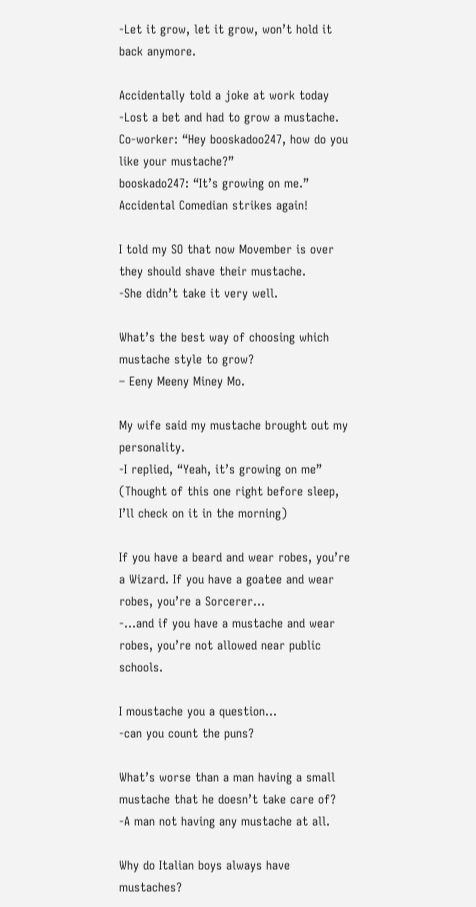-Let it grow, let it grow, won’t hold it back anymore.

Accidentally told a joke at work today
-Lost a bet and had to grow a mustache.
Co-worker: “Hey booskadoo247, how do you like your mustache?”
booskado247: “It’s growing on me.”
Accidental Comedian strikes again!

I told my SO that now Movember is over they should shave their mustache.
-She didn’t take it very well.

What’s the best way of choosing which mustache style to grow?
– Eeny Meeny Miney Mo.

My wife said my mustache brought out my personality.
-I replied, “Yeah, it’s growing on me”
(Thought of this one right before sleep, I’ll check on it in the morning)

If you have a beard and wear robes, you’re a Wizard. If you have a goatee and wear robes, you’re a Sorcerer…
-…and if you have a mustache and wear robes, you’re not allowed near public schools.

I moustache you a question…
-can you count the puns?

What’s worse than a man having a small mustache that he doesn’t take care of?
-A man not having any mustache at all.

Why do Italian boys always have mustaches?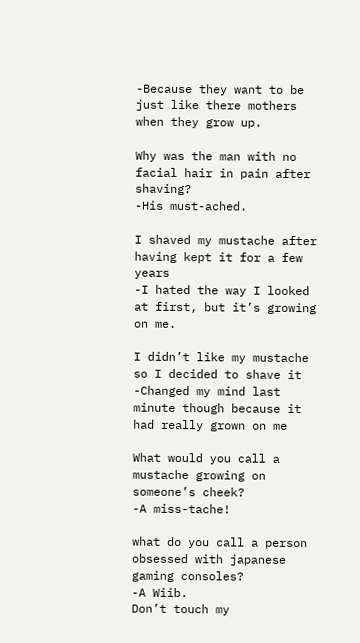-Because they want to be just like there mothers when they grow up.

Why was the man with no facial hair in pain after shaving?
-His must-ached.

I shaved my mustache after having kept it for a few years
-I hated the way I looked at first, but it’s growing on me.

I didn’t like my mustache so I decided to shave it
-Changed my mind last minute though because it had really grown on me

What would you call a mustache growing on someone’s cheek?
-A miss-tache!

what do you call a person obsessed with japanese gaming consoles?
-A Wiib.
Don’t touch my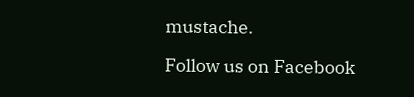mustache.

Follow us on Facebook